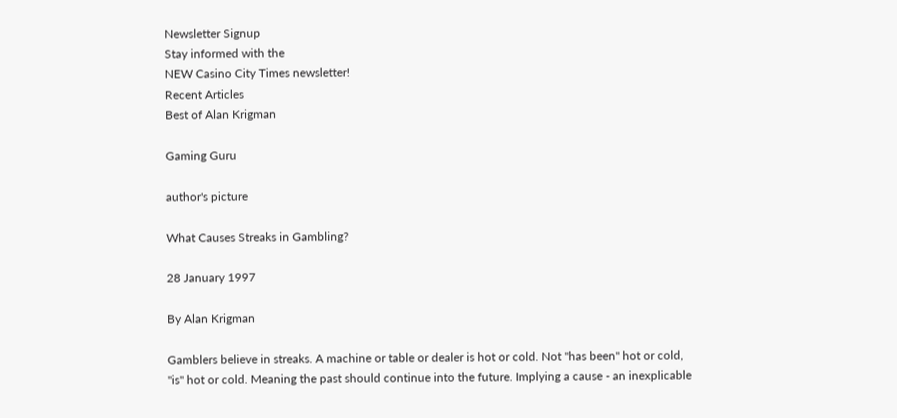Newsletter Signup
Stay informed with the
NEW Casino City Times newsletter!
Recent Articles
Best of Alan Krigman

Gaming Guru

author's picture

What Causes Streaks in Gambling?

28 January 1997

By Alan Krigman

Gamblers believe in streaks. A machine or table or dealer is hot or cold. Not "has been" hot or cold, "is" hot or cold. Meaning the past should continue into the future. Implying a cause - an inexplicable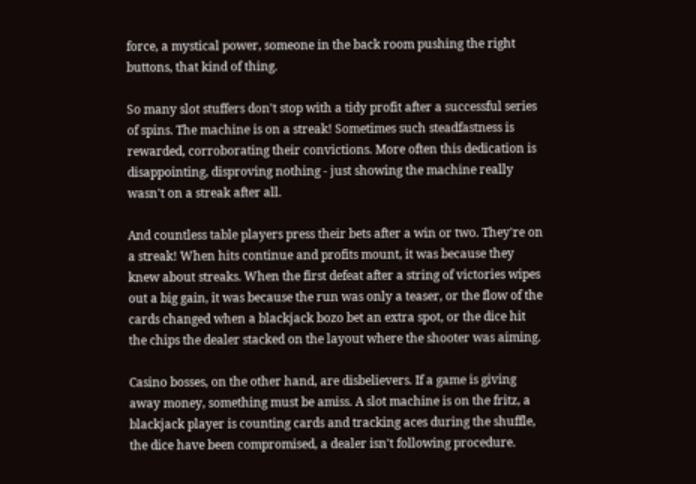force, a mystical power, someone in the back room pushing the right buttons, that kind of thing.

So many slot stuffers don't stop with a tidy profit after a successful series of spins. The machine is on a streak! Sometimes such steadfastness is rewarded, corroborating their convictions. More often this dedication is disappointing, disproving nothing - just showing the machine really wasn't on a streak after all.

And countless table players press their bets after a win or two. They're on a streak! When hits continue and profits mount, it was because they knew about streaks. When the first defeat after a string of victories wipes out a big gain, it was because the run was only a teaser, or the flow of the cards changed when a blackjack bozo bet an extra spot, or the dice hit the chips the dealer stacked on the layout where the shooter was aiming.

Casino bosses, on the other hand, are disbelievers. If a game is giving away money, something must be amiss. A slot machine is on the fritz, a blackjack player is counting cards and tracking aces during the shuffle, the dice have been compromised, a dealer isn't following procedure.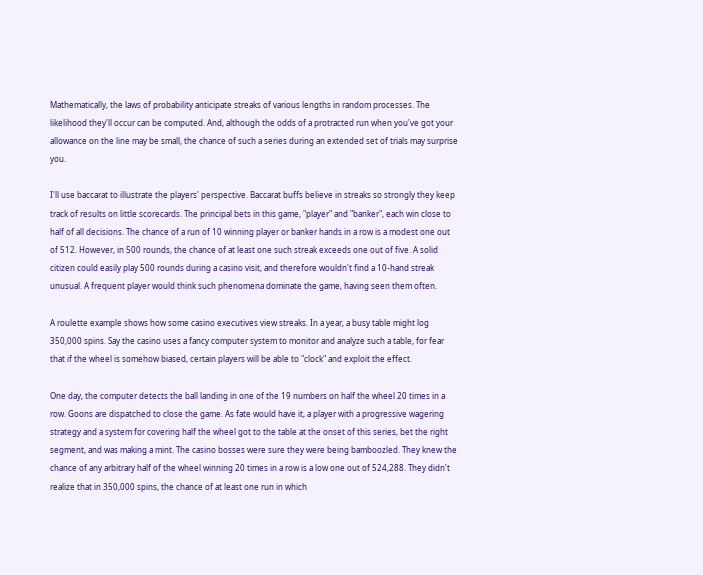Mathematically, the laws of probability anticipate streaks of various lengths in random processes. The likelihood they'll occur can be computed. And, although the odds of a protracted run when you've got your allowance on the line may be small, the chance of such a series during an extended set of trials may surprise you.

I'll use baccarat to illustrate the players' perspective. Baccarat buffs believe in streaks so strongly they keep track of results on little scorecards. The principal bets in this game, "player" and "banker", each win close to half of all decisions. The chance of a run of 10 winning player or banker hands in a row is a modest one out of 512. However, in 500 rounds, the chance of at least one such streak exceeds one out of five. A solid citizen could easily play 500 rounds during a casino visit, and therefore wouldn't find a 10-hand streak unusual. A frequent player would think such phenomena dominate the game, having seen them often.

A roulette example shows how some casino executives view streaks. In a year, a busy table might log 350,000 spins. Say the casino uses a fancy computer system to monitor and analyze such a table, for fear that if the wheel is somehow biased, certain players will be able to "clock" and exploit the effect.

One day, the computer detects the ball landing in one of the 19 numbers on half the wheel 20 times in a row. Goons are dispatched to close the game. As fate would have it, a player with a progressive wagering strategy and a system for covering half the wheel got to the table at the onset of this series, bet the right segment, and was making a mint. The casino bosses were sure they were being bamboozled. They knew the chance of any arbitrary half of the wheel winning 20 times in a row is a low one out of 524,288. They didn't realize that in 350,000 spins, the chance of at least one run in which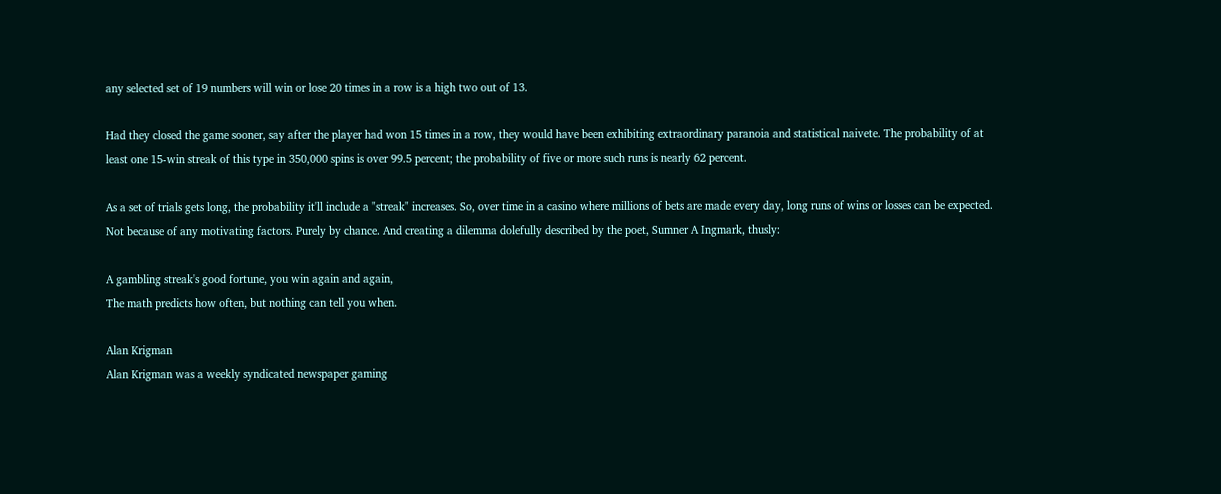any selected set of 19 numbers will win or lose 20 times in a row is a high two out of 13.

Had they closed the game sooner, say after the player had won 15 times in a row, they would have been exhibiting extraordinary paranoia and statistical naivete. The probability of at least one 15-win streak of this type in 350,000 spins is over 99.5 percent; the probability of five or more such runs is nearly 62 percent.

As a set of trials gets long, the probability it'll include a "streak" increases. So, over time in a casino where millions of bets are made every day, long runs of wins or losses can be expected. Not because of any motivating factors. Purely by chance. And creating a dilemma dolefully described by the poet, Sumner A Ingmark, thusly:

A gambling streak's good fortune, you win again and again,
The math predicts how often, but nothing can tell you when.

Alan Krigman
Alan Krigman was a weekly syndicated newspaper gaming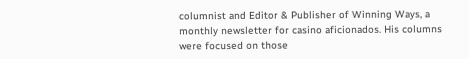columnist and Editor & Publisher of Winning Ways, a monthly newsletter for casino aficionados. His columns were focused on those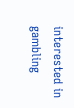interested in gambling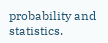probability and statistics.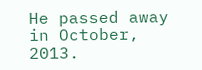He passed away in October, 2013.